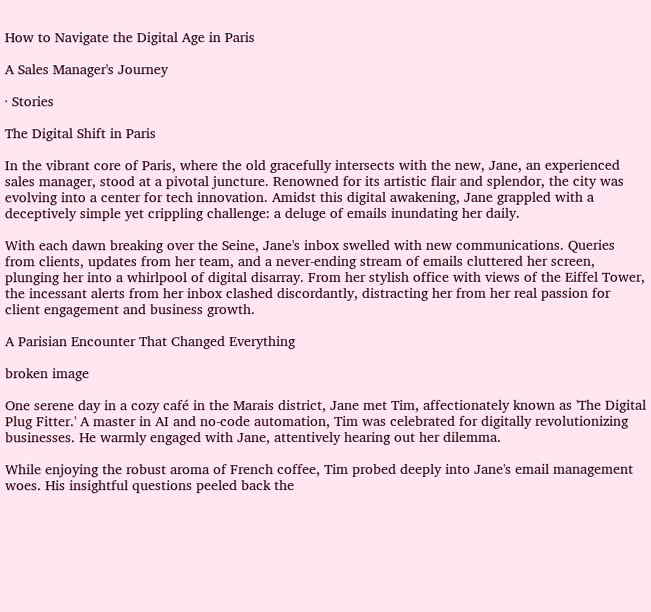How to Navigate the Digital Age in Paris

A Sales Manager's Journey

· Stories

The Digital Shift in Paris

In the vibrant core of Paris, where the old gracefully intersects with the new, Jane, an experienced sales manager, stood at a pivotal juncture. Renowned for its artistic flair and splendor, the city was evolving into a center for tech innovation. Amidst this digital awakening, Jane grappled with a deceptively simple yet crippling challenge: a deluge of emails inundating her daily.

With each dawn breaking over the Seine, Jane's inbox swelled with new communications. Queries from clients, updates from her team, and a never-ending stream of emails cluttered her screen, plunging her into a whirlpool of digital disarray. From her stylish office with views of the Eiffel Tower, the incessant alerts from her inbox clashed discordantly, distracting her from her real passion for client engagement and business growth.

A Parisian Encounter That Changed Everything

broken image

One serene day in a cozy café in the Marais district, Jane met Tim, affectionately known as 'The Digital Plug Fitter.' A master in AI and no-code automation, Tim was celebrated for digitally revolutionizing businesses. He warmly engaged with Jane, attentively hearing out her dilemma.

While enjoying the robust aroma of French coffee, Tim probed deeply into Jane's email management woes. His insightful questions peeled back the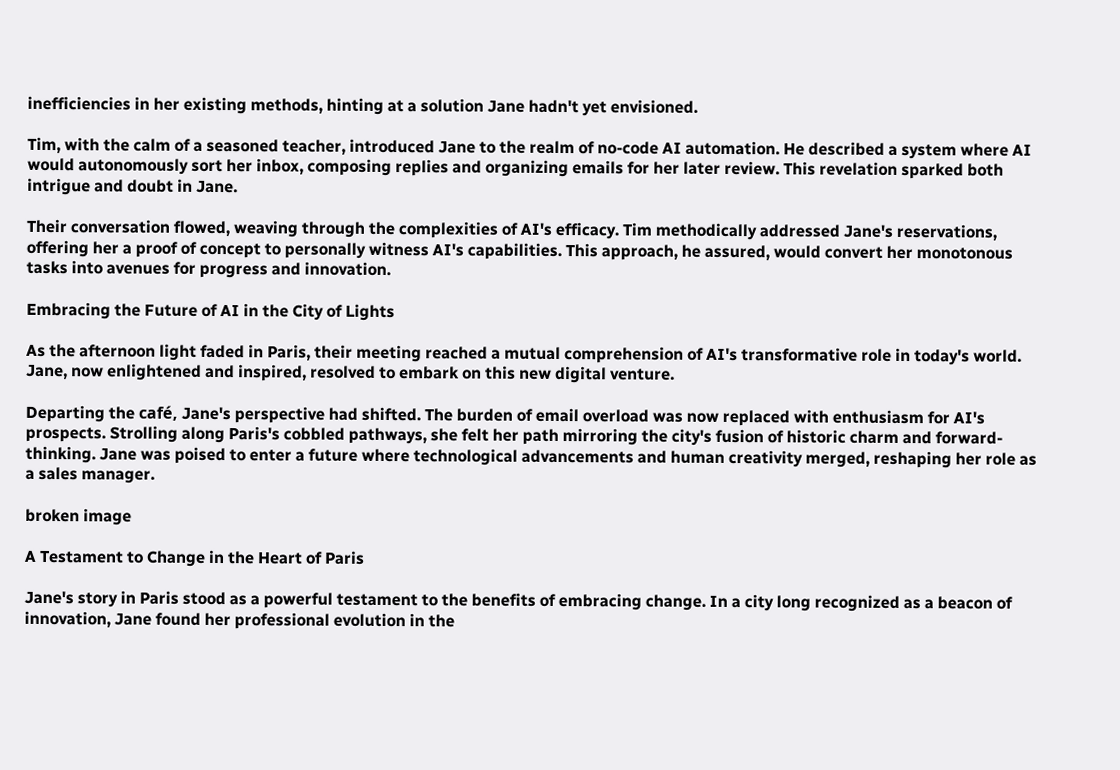inefficiencies in her existing methods, hinting at a solution Jane hadn't yet envisioned.

Tim, with the calm of a seasoned teacher, introduced Jane to the realm of no-code AI automation. He described a system where AI would autonomously sort her inbox, composing replies and organizing emails for her later review. This revelation sparked both intrigue and doubt in Jane.

Their conversation flowed, weaving through the complexities of AI's efficacy. Tim methodically addressed Jane's reservations, offering her a proof of concept to personally witness AI's capabilities. This approach, he assured, would convert her monotonous tasks into avenues for progress and innovation.

Embracing the Future of AI in the City of Lights

As the afternoon light faded in Paris, their meeting reached a mutual comprehension of AI's transformative role in today's world. Jane, now enlightened and inspired, resolved to embark on this new digital venture.

Departing the café, Jane's perspective had shifted. The burden of email overload was now replaced with enthusiasm for AI's prospects. Strolling along Paris's cobbled pathways, she felt her path mirroring the city's fusion of historic charm and forward-thinking. Jane was poised to enter a future where technological advancements and human creativity merged, reshaping her role as a sales manager.

broken image

A Testament to Change in the Heart of Paris

Jane's story in Paris stood as a powerful testament to the benefits of embracing change. In a city long recognized as a beacon of innovation, Jane found her professional evolution in the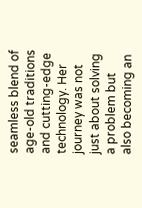seamless blend of age-old traditions and cutting-edge technology. Her journey was not just about solving a problem but also becoming an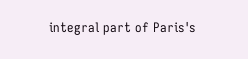integral part of Paris's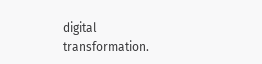digital transformation.